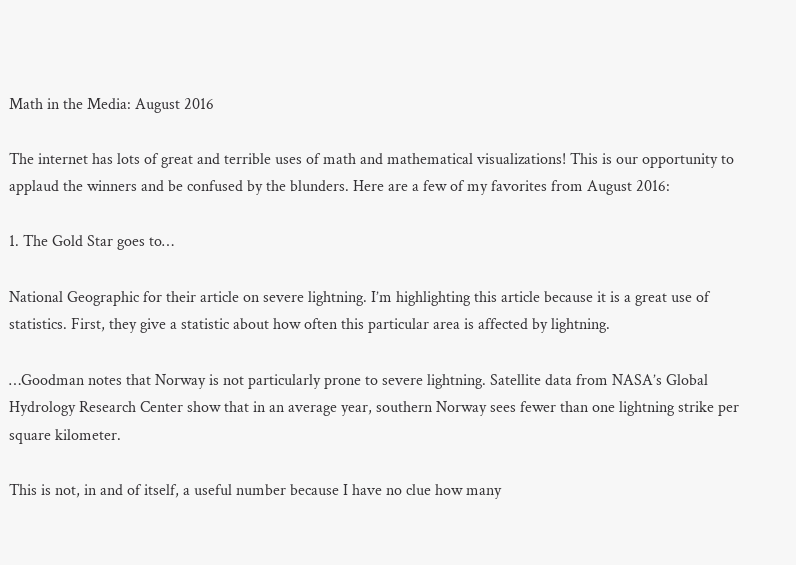Math in the Media: August 2016

The internet has lots of great and terrible uses of math and mathematical visualizations! This is our opportunity to applaud the winners and be confused by the blunders. Here are a few of my favorites from August 2016:

1. The Gold Star goes to…

National Geographic for their article on severe lightning. I’m highlighting this article because it is a great use of statistics. First, they give a statistic about how often this particular area is affected by lightning.

…Goodman notes that Norway is not particularly prone to severe lightning. Satellite data from NASA’s Global Hydrology Research Center show that in an average year, southern Norway sees fewer than one lightning strike per square kilometer.

This is not, in and of itself, a useful number because I have no clue how many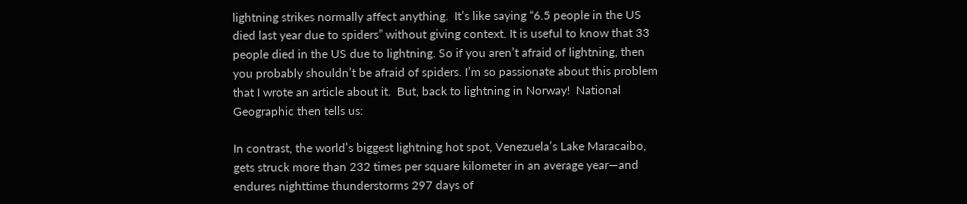lightning strikes normally affect anything.  It’s like saying “6.5 people in the US died last year due to spiders” without giving context. It is useful to know that 33 people died in the US due to lightning. So if you aren’t afraid of lightning, then you probably shouldn’t be afraid of spiders. I’m so passionate about this problem that I wrote an article about it.  But, back to lightning in Norway!  National Geographic then tells us:

In contrast, the world’s biggest lightning hot spot, Venezuela’s Lake Maracaibo, gets struck more than 232 times per square kilometer in an average year—and endures nighttime thunderstorms 297 days of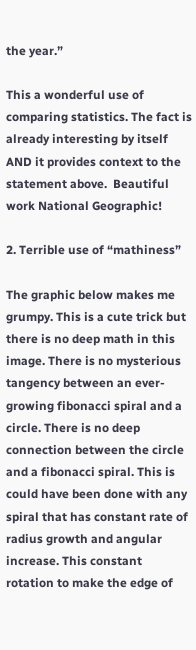the year.”

This a wonderful use of comparing statistics. The fact is already interesting by itself AND it provides context to the statement above.  Beautiful work National Geographic!

2. Terrible use of “mathiness”

The graphic below makes me grumpy. This is a cute trick but there is no deep math in this image. There is no mysterious tangency between an ever-growing fibonacci spiral and a circle. There is no deep connection between the circle and a fibonacci spiral. This is could have been done with any spiral that has constant rate of radius growth and angular increase. This constant rotation to make the edge of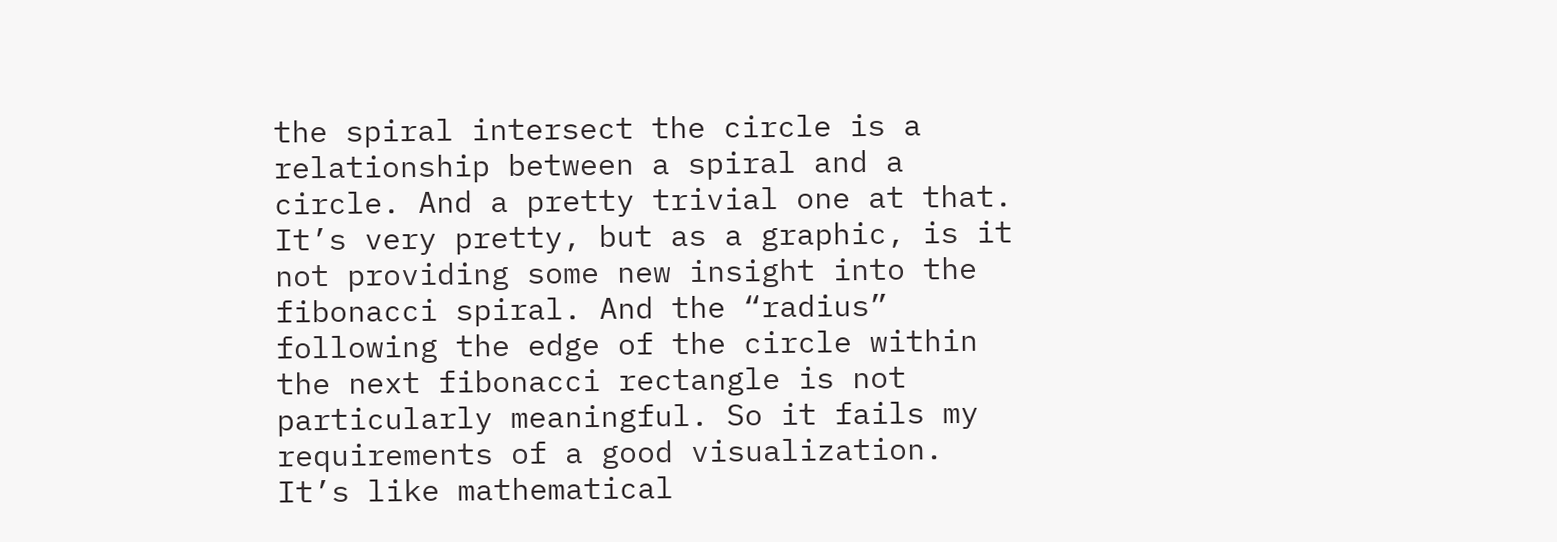the spiral intersect the circle is a relationship between a spiral and a circle. And a pretty trivial one at that. It’s very pretty, but as a graphic, is it not providing some new insight into the fibonacci spiral. And the “radius” following the edge of the circle within the next fibonacci rectangle is not particularly meaningful. So it fails my requirements of a good visualization. It’s like mathematical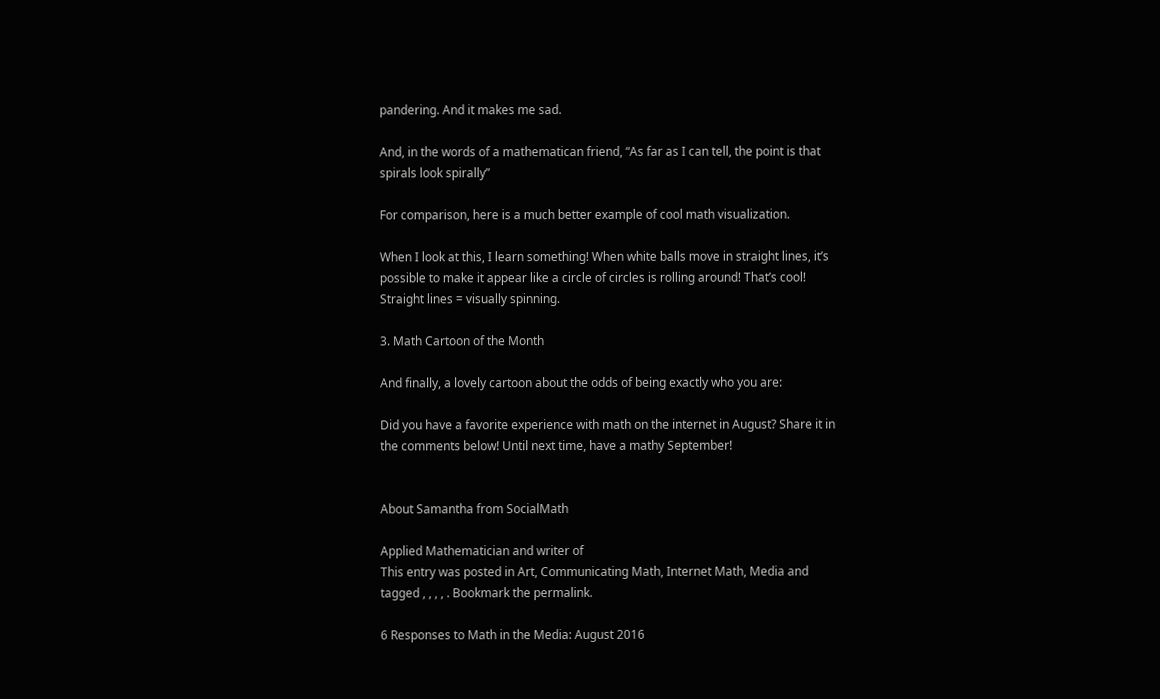pandering. And it makes me sad.

And, in the words of a mathematican friend, “As far as I can tell, the point is that spirals look spirally”

For comparison, here is a much better example of cool math visualization.

When I look at this, I learn something! When white balls move in straight lines, it’s possible to make it appear like a circle of circles is rolling around! That’s cool! Straight lines = visually spinning.

3. Math Cartoon of the Month

And finally, a lovely cartoon about the odds of being exactly who you are:

Did you have a favorite experience with math on the internet in August? Share it in the comments below! Until next time, have a mathy September!


About Samantha from SocialMath

Applied Mathematician and writer of
This entry was posted in Art, Communicating Math, Internet Math, Media and tagged , , , , . Bookmark the permalink.

6 Responses to Math in the Media: August 2016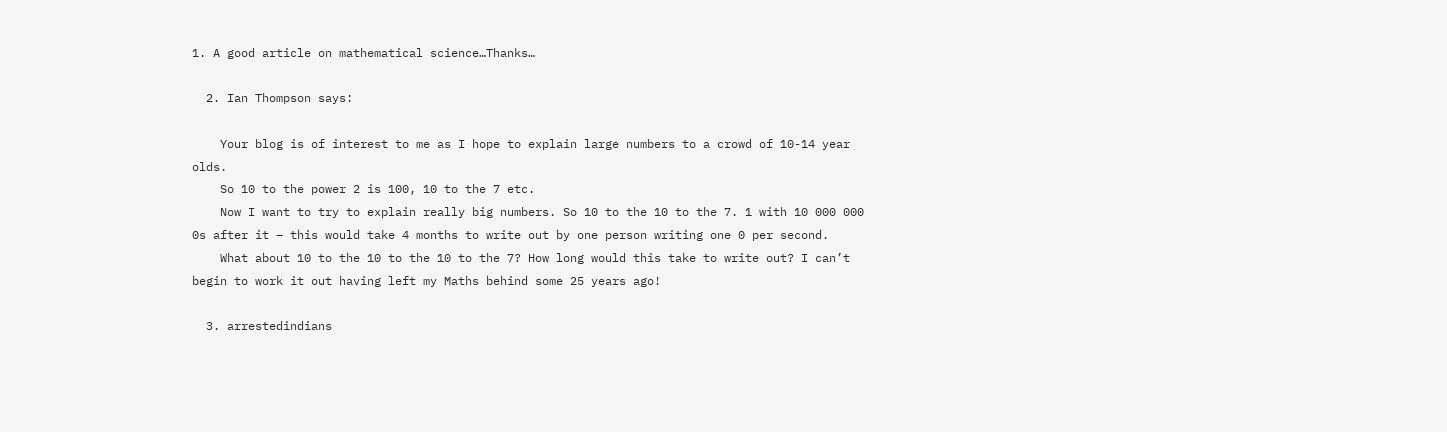1. A good article on mathematical science…Thanks…

  2. Ian Thompson says:

    Your blog is of interest to me as I hope to explain large numbers to a crowd of 10-14 year olds.
    So 10 to the power 2 is 100, 10 to the 7 etc.
    Now I want to try to explain really big numbers. So 10 to the 10 to the 7. 1 with 10 000 000 0s after it – this would take 4 months to write out by one person writing one 0 per second.
    What about 10 to the 10 to the 10 to the 7? How long would this take to write out? I can’t begin to work it out having left my Maths behind some 25 years ago!

  3. arrestedindians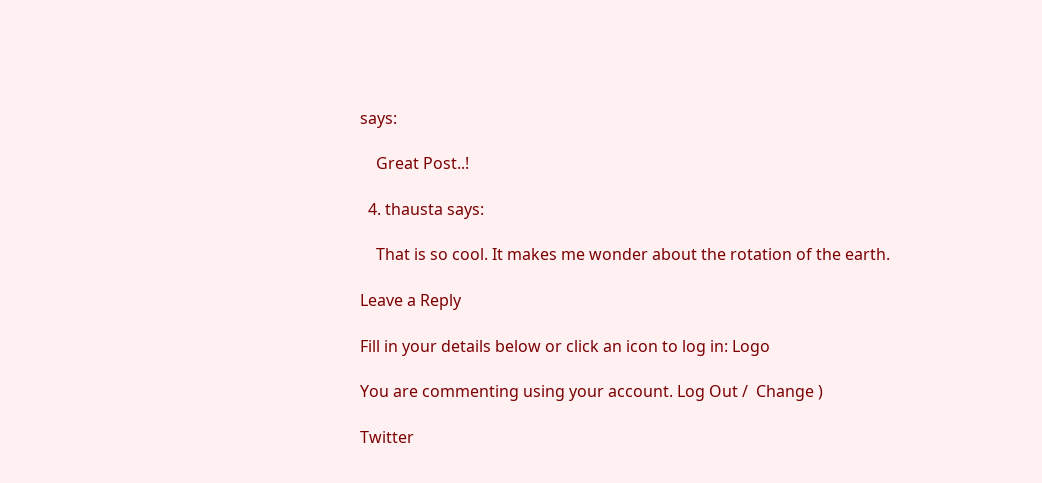says:

    Great Post..!

  4. thausta says:

    That is so cool. It makes me wonder about the rotation of the earth.

Leave a Reply

Fill in your details below or click an icon to log in: Logo

You are commenting using your account. Log Out /  Change )

Twitter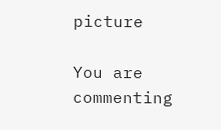picture

You are commenting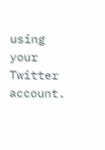using your Twitter account.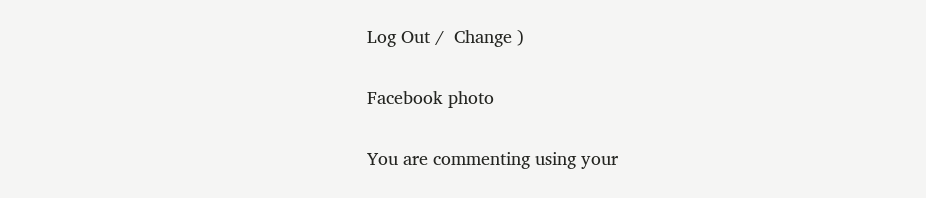Log Out /  Change )

Facebook photo

You are commenting using your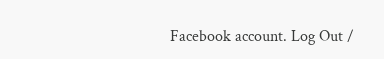Facebook account. Log Out /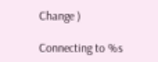Change )

Connecting to %s